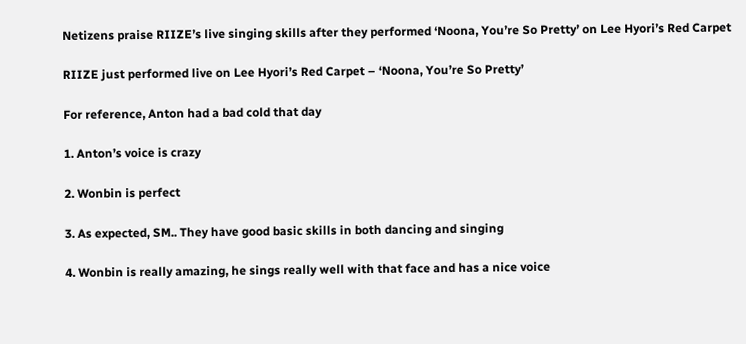Netizens praise RIIZE’s live singing skills after they performed ‘Noona, You’re So Pretty’ on Lee Hyori’s Red Carpet

RIIZE just performed live on Lee Hyori’s Red Carpet – ‘Noona, You’re So Pretty’

For reference, Anton had a bad cold that day

1. Anton’s voice is crazy

2. Wonbin is perfect

3. As expected, SM.. They have good basic skills in both dancing and singing

4. Wonbin is really amazing, he sings really well with that face and has a nice voice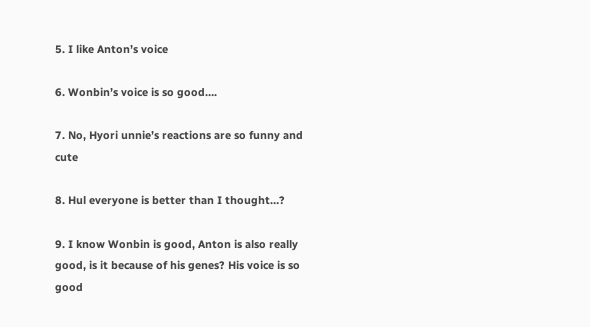5. I like Anton’s voice

6. Wonbin’s voice is so good….

7. No, Hyori unnie’s reactions are so funny and cute

8. Hul everyone is better than I thought…?

9. I know Wonbin is good, Anton is also really good, is it because of his genes? His voice is so good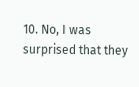10. No, I was surprised that they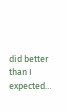did better than I expected…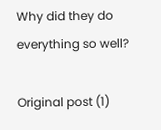Why did they do everything so well?

Original post (1)